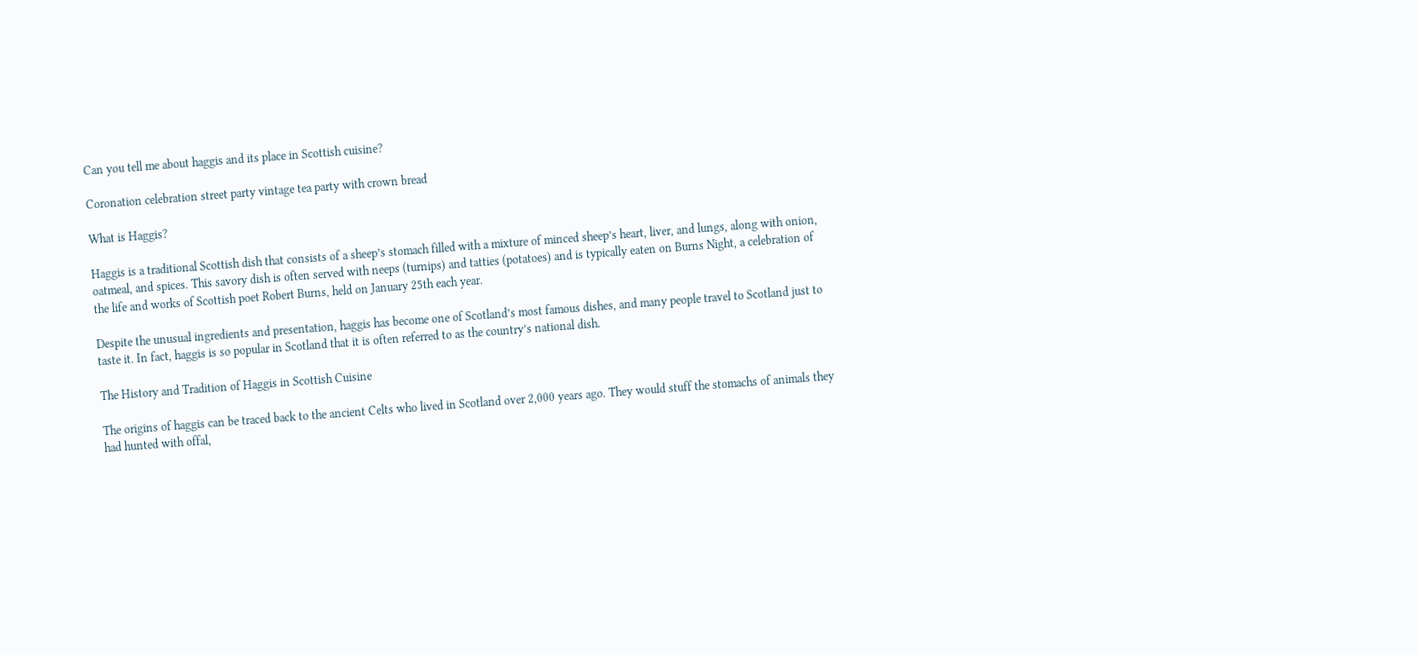Can you tell me about haggis and its place in Scottish cuisine?

Coronation celebration street party vintage tea party with crown bread

What is Haggis?

Haggis is a traditional Scottish dish that consists of a sheep’s stomach filled with a mixture of minced sheep’s heart, liver, and lungs, along with onion, oatmeal, and spices. This savory dish is often served with neeps (turnips) and tatties (potatoes) and is typically eaten on Burns Night, a celebration of the life and works of Scottish poet Robert Burns, held on January 25th each year.

Despite the unusual ingredients and presentation, haggis has become one of Scotland’s most famous dishes, and many people travel to Scotland just to taste it. In fact, haggis is so popular in Scotland that it is often referred to as the country’s national dish.

The History and Tradition of Haggis in Scottish Cuisine

The origins of haggis can be traced back to the ancient Celts who lived in Scotland over 2,000 years ago. They would stuff the stomachs of animals they had hunted with offal,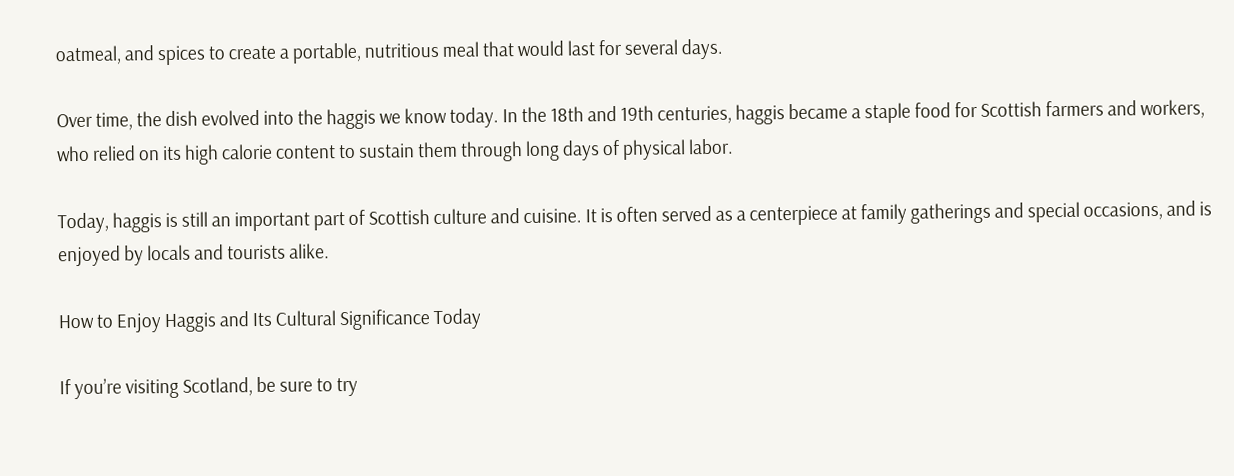oatmeal, and spices to create a portable, nutritious meal that would last for several days.

Over time, the dish evolved into the haggis we know today. In the 18th and 19th centuries, haggis became a staple food for Scottish farmers and workers, who relied on its high calorie content to sustain them through long days of physical labor.

Today, haggis is still an important part of Scottish culture and cuisine. It is often served as a centerpiece at family gatherings and special occasions, and is enjoyed by locals and tourists alike.

How to Enjoy Haggis and Its Cultural Significance Today

If you’re visiting Scotland, be sure to try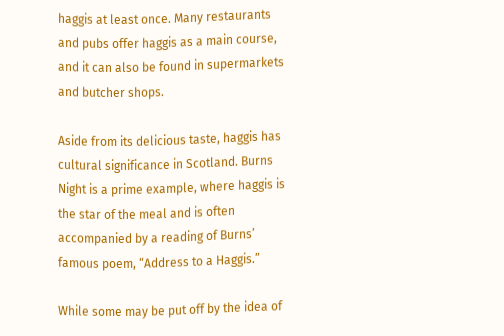haggis at least once. Many restaurants and pubs offer haggis as a main course, and it can also be found in supermarkets and butcher shops.

Aside from its delicious taste, haggis has cultural significance in Scotland. Burns Night is a prime example, where haggis is the star of the meal and is often accompanied by a reading of Burns’ famous poem, “Address to a Haggis.”

While some may be put off by the idea of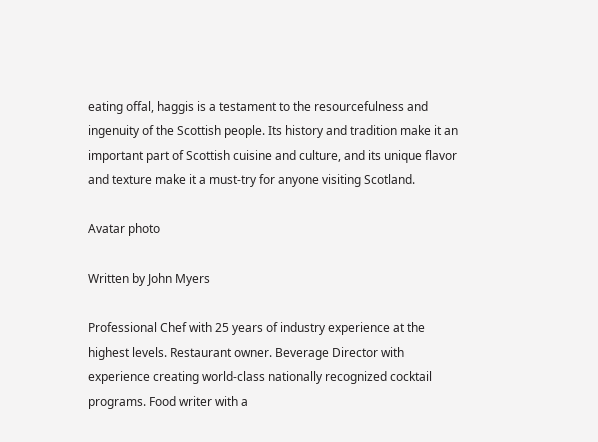eating offal, haggis is a testament to the resourcefulness and ingenuity of the Scottish people. Its history and tradition make it an important part of Scottish cuisine and culture, and its unique flavor and texture make it a must-try for anyone visiting Scotland.

Avatar photo

Written by John Myers

Professional Chef with 25 years of industry experience at the highest levels. Restaurant owner. Beverage Director with experience creating world-class nationally recognized cocktail programs. Food writer with a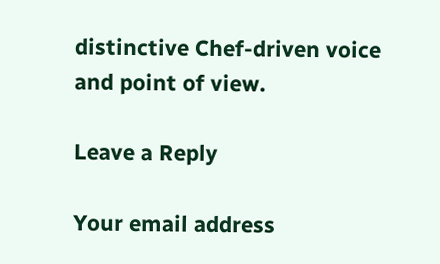distinctive Chef-driven voice and point of view.

Leave a Reply

Your email address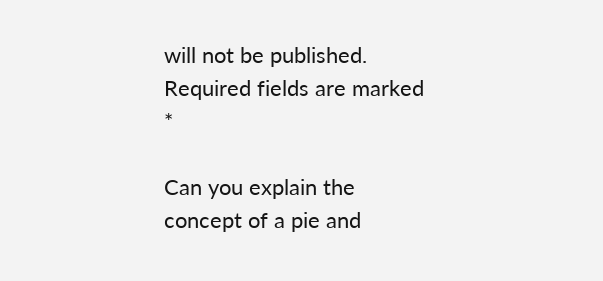will not be published. Required fields are marked *

Can you explain the concept of a pie and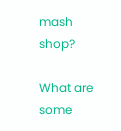mash shop?

What are some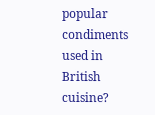popular condiments used in British cuisine?